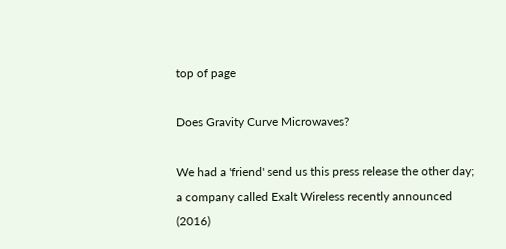top of page

Does Gravity Curve Microwaves?

We had a 'friend' send us this press release the other day; a company called Exalt Wireless recently announced (2016)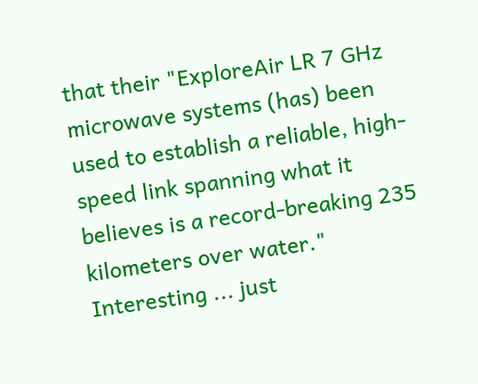that their "ExploreAir LR 7 GHz microwave systems (has) been used to establish a reliable, high-speed link spanning what it believes is a record-breaking 235 kilometers over water." Interesting ... just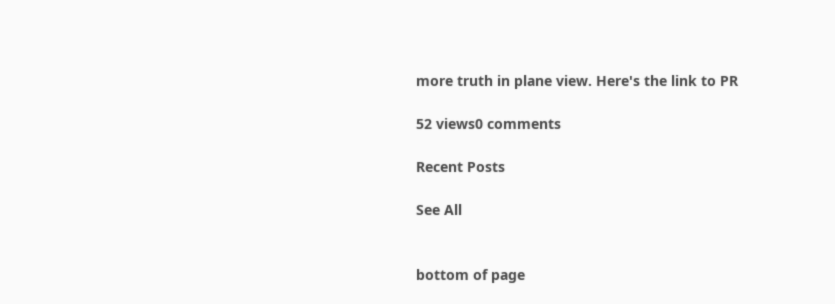more truth in plane view. Here's the link to PR

52 views0 comments

Recent Posts

See All


bottom of page